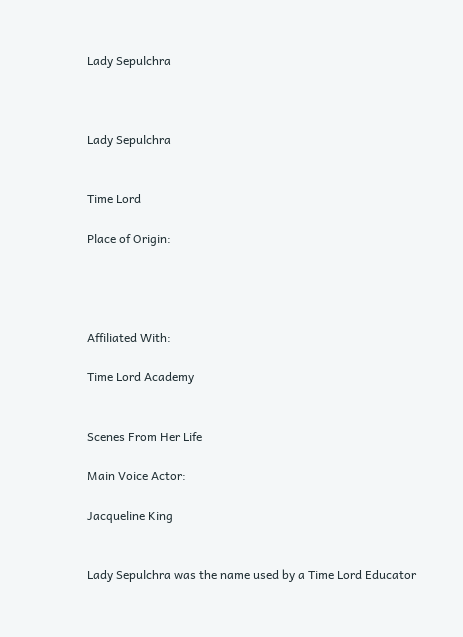Lady Sepulchra



Lady Sepulchra


Time Lord

Place of Origin:




Affiliated With:

Time Lord Academy


Scenes From Her Life

Main Voice Actor:

Jacqueline King


Lady Sepulchra was the name used by a Time Lord Educator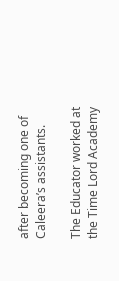after becoming one of Caleera’s assistants.

The Educator worked at the Time Lord Academy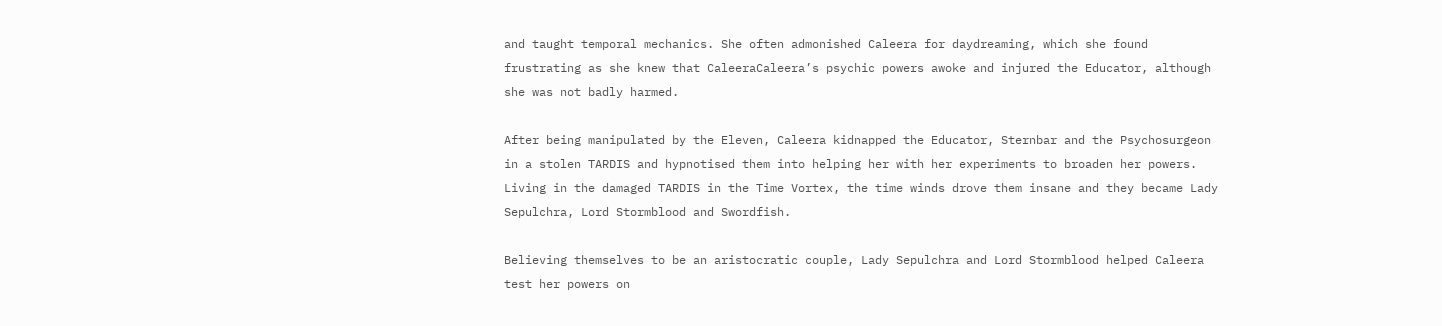and taught temporal mechanics. She often admonished Caleera for daydreaming, which she found frustrating as she knew that CaleeraCaleera’s psychic powers awoke and injured the Educator, although she was not badly harmed.

After being manipulated by the Eleven, Caleera kidnapped the Educator, Sternbar and the Psychosurgeon in a stolen TARDIS and hypnotised them into helping her with her experiments to broaden her powers. Living in the damaged TARDIS in the Time Vortex, the time winds drove them insane and they became Lady Sepulchra, Lord Stormblood and Swordfish.

Believing themselves to be an aristocratic couple, Lady Sepulchra and Lord Stormblood helped Caleera test her powers on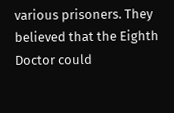various prisoners. They believed that the Eighth Doctor could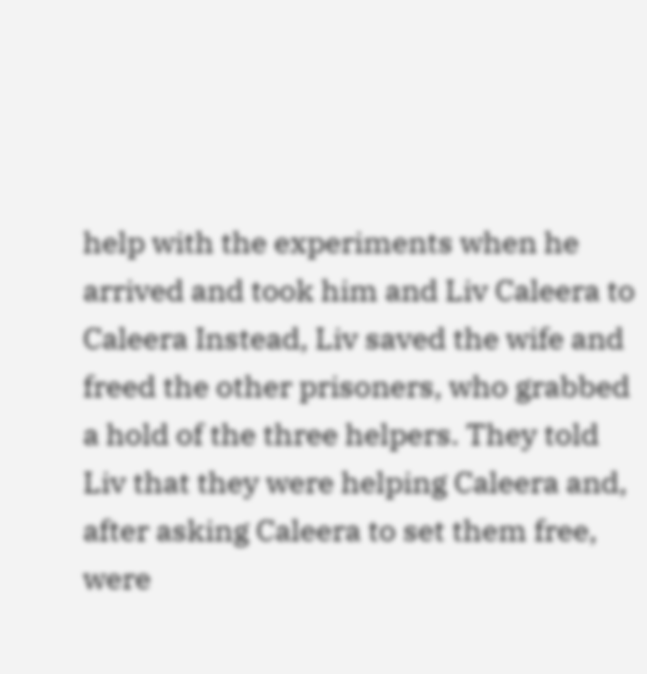help with the experiments when he arrived and took him and Liv Caleera to Caleera Instead, Liv saved the wife and freed the other prisoners, who grabbed a hold of the three helpers. They told Liv that they were helping Caleera and, after asking Caleera to set them free, were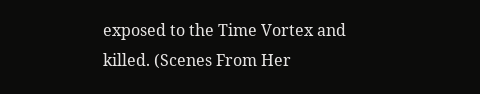exposed to the Time Vortex and killed. (Scenes From Her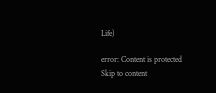Life)

error: Content is protected
Skip to content